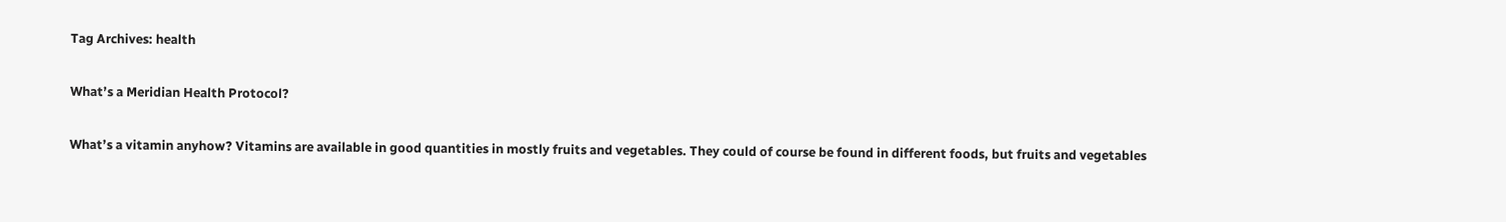Tag Archives: health

What’s a Meridian Health Protocol?

What’s a vitamin anyhow? Vitamins are available in good quantities in mostly fruits and vegetables. They could of course be found in different foods, but fruits and vegetables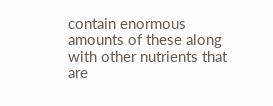contain enormous amounts of these along with other nutrients that are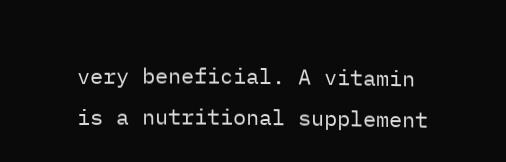very beneficial. A vitamin is a nutritional supplement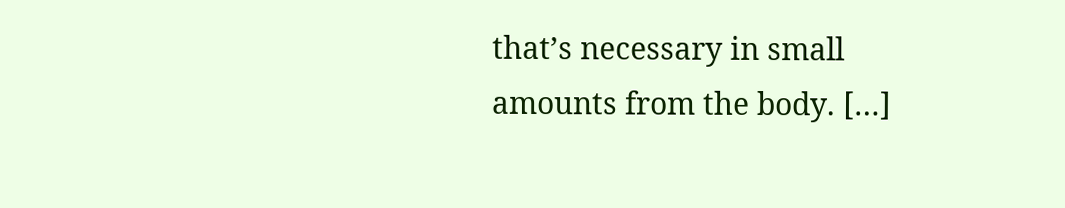that’s necessary in small amounts from the body. […]